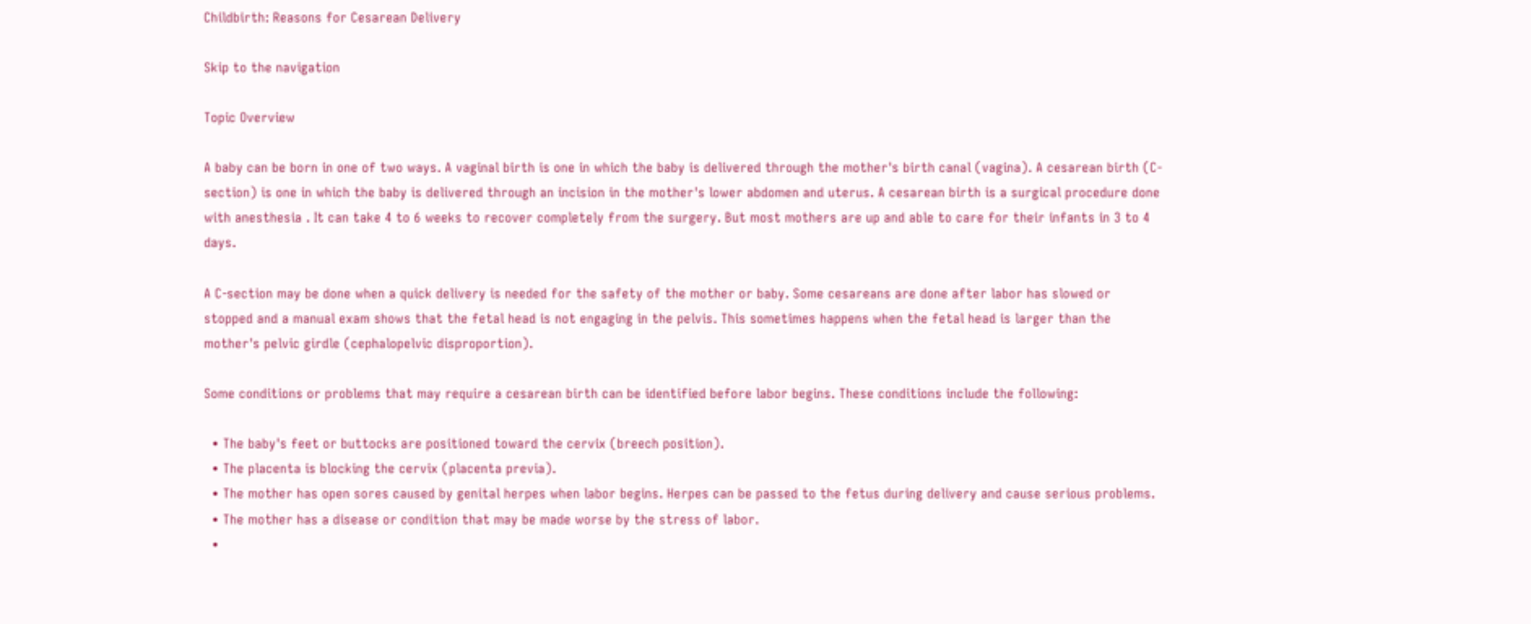Childbirth: Reasons for Cesarean Delivery

Skip to the navigation

Topic Overview

A baby can be born in one of two ways. A vaginal birth is one in which the baby is delivered through the mother's birth canal (vagina). A cesarean birth (C-section) is one in which the baby is delivered through an incision in the mother's lower abdomen and uterus. A cesarean birth is a surgical procedure done with anesthesia . It can take 4 to 6 weeks to recover completely from the surgery. But most mothers are up and able to care for their infants in 3 to 4 days.

A C-section may be done when a quick delivery is needed for the safety of the mother or baby. Some cesareans are done after labor has slowed or stopped and a manual exam shows that the fetal head is not engaging in the pelvis. This sometimes happens when the fetal head is larger than the mother's pelvic girdle (cephalopelvic disproportion).

Some conditions or problems that may require a cesarean birth can be identified before labor begins. These conditions include the following:

  • The baby's feet or buttocks are positioned toward the cervix (breech position).
  • The placenta is blocking the cervix (placenta previa).
  • The mother has open sores caused by genital herpes when labor begins. Herpes can be passed to the fetus during delivery and cause serious problems.
  • The mother has a disease or condition that may be made worse by the stress of labor.
  •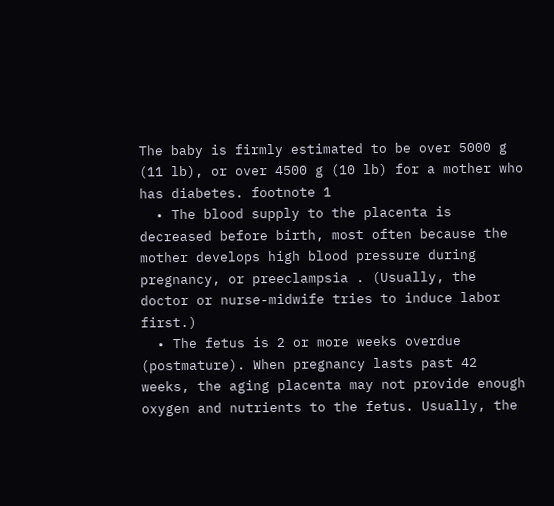The baby is firmly estimated to be over 5000 g (11 lb), or over 4500 g (10 lb) for a mother who has diabetes. footnote 1
  • The blood supply to the placenta is decreased before birth, most often because the mother develops high blood pressure during pregnancy, or preeclampsia . (Usually, the doctor or nurse-midwife tries to induce labor first.)
  • The fetus is 2 or more weeks overdue (postmature). When pregnancy lasts past 42 weeks, the aging placenta may not provide enough oxygen and nutrients to the fetus. Usually, the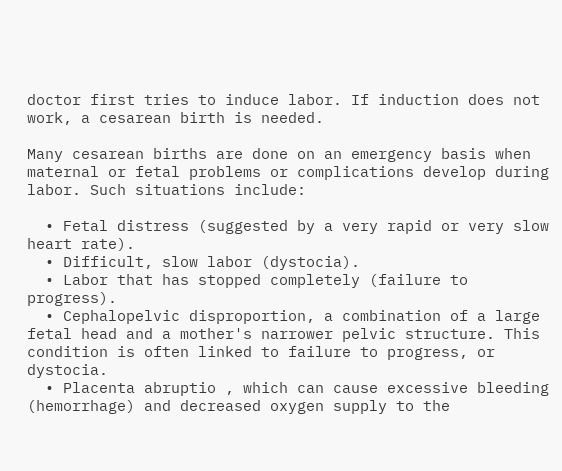doctor first tries to induce labor. If induction does not work, a cesarean birth is needed.

Many cesarean births are done on an emergency basis when maternal or fetal problems or complications develop during labor. Such situations include:

  • Fetal distress (suggested by a very rapid or very slow heart rate).
  • Difficult, slow labor (dystocia).
  • Labor that has stopped completely (failure to progress).
  • Cephalopelvic disproportion, a combination of a large fetal head and a mother's narrower pelvic structure. This condition is often linked to failure to progress, or dystocia.
  • Placenta abruptio , which can cause excessive bleeding (hemorrhage) and decreased oxygen supply to the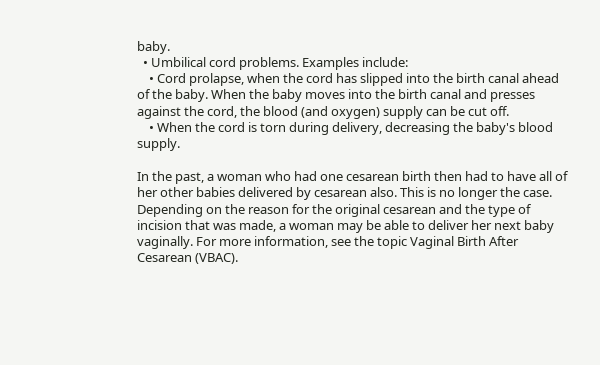baby.
  • Umbilical cord problems. Examples include:
    • Cord prolapse, when the cord has slipped into the birth canal ahead of the baby. When the baby moves into the birth canal and presses against the cord, the blood (and oxygen) supply can be cut off.
    • When the cord is torn during delivery, decreasing the baby's blood supply.

In the past, a woman who had one cesarean birth then had to have all of her other babies delivered by cesarean also. This is no longer the case. Depending on the reason for the original cesarean and the type of incision that was made, a woman may be able to deliver her next baby vaginally. For more information, see the topic Vaginal Birth After Cesarean (VBAC).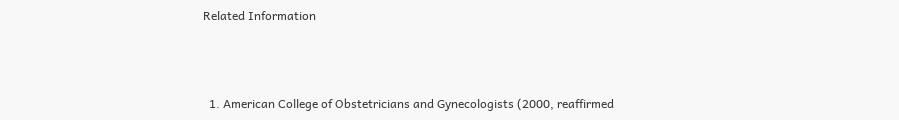Related Information



  1. American College of Obstetricians and Gynecologists (2000, reaffirmed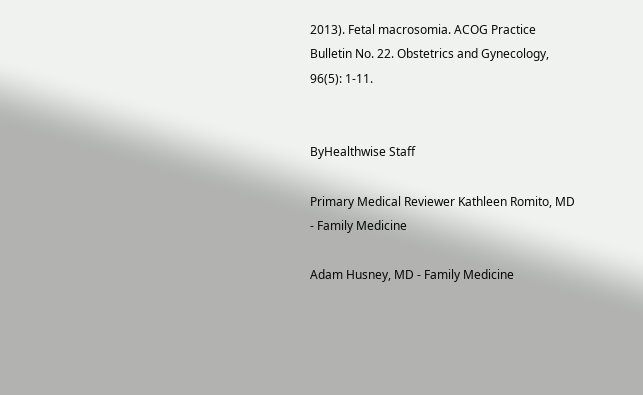2013). Fetal macrosomia. ACOG Practice Bulletin No. 22. Obstetrics and Gynecology, 96(5): 1-11.


ByHealthwise Staff

Primary Medical Reviewer Kathleen Romito, MD - Family Medicine

Adam Husney, MD - Family Medicine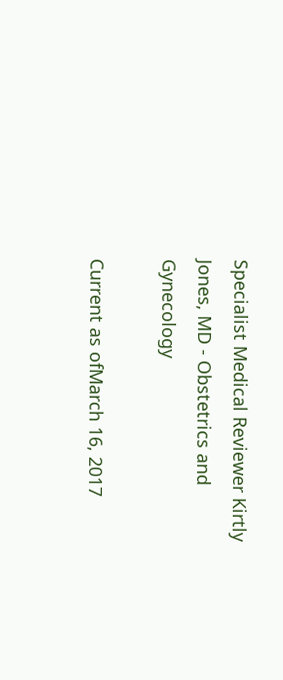Specialist Medical Reviewer Kirtly Jones, MD - Obstetrics and Gynecology

Current as ofMarch 16, 2017